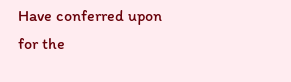Have conferred upon for the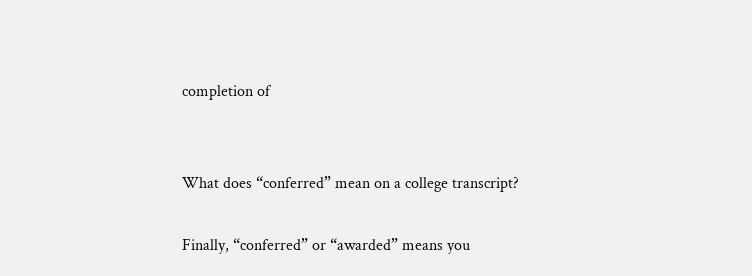completion of


What does “conferred” mean on a college transcript?

Finally, “conferred” or “awarded” means you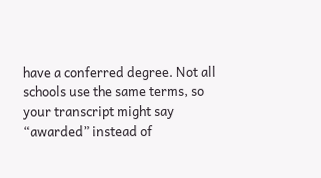have a conferred degree. Not all schools use the same terms, so your transcript might say “awarded” instead of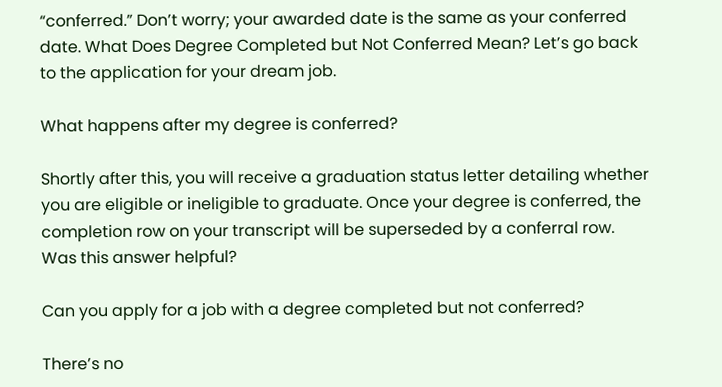“conferred.” Don’t worry; your awarded date is the same as your conferred date. What Does Degree Completed but Not Conferred Mean? Let’s go back to the application for your dream job.

What happens after my degree is conferred?

Shortly after this, you will receive a graduation status letter detailing whether you are eligible or ineligible to graduate. Once your degree is conferred, the completion row on your transcript will be superseded by a conferral row. Was this answer helpful?

Can you apply for a job with a degree completed but not conferred?

There’s no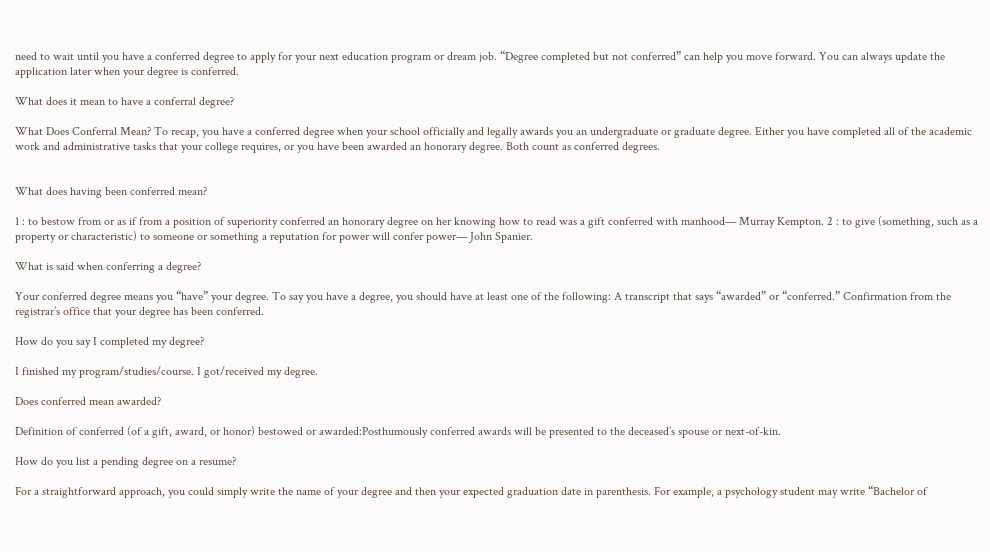need to wait until you have a conferred degree to apply for your next education program or dream job. “Degree completed but not conferred” can help you move forward. You can always update the application later when your degree is conferred.

What does it mean to have a conferral degree?

What Does Conferral Mean? To recap, you have a conferred degree when your school officially and legally awards you an undergraduate or graduate degree. Either you have completed all of the academic work and administrative tasks that your college requires, or you have been awarded an honorary degree. Both count as conferred degrees.


What does having been conferred mean?

1 : to bestow from or as if from a position of superiority conferred an honorary degree on her knowing how to read was a gift conferred with manhood— Murray Kempton. 2 : to give (something, such as a property or characteristic) to someone or something a reputation for power will confer power— John Spanier.

What is said when conferring a degree?

Your conferred degree means you “have” your degree. To say you have a degree, you should have at least one of the following: A transcript that says “awarded” or “conferred.” Confirmation from the registrar’s office that your degree has been conferred.

How do you say I completed my degree?

I finished my program/studies/course. I got/received my degree.

Does conferred mean awarded?

Definition of conferred (of a gift, award, or honor) bestowed or awarded:Posthumously conferred awards will be presented to the deceased’s spouse or next-of-kin.

How do you list a pending degree on a resume?

For a straightforward approach, you could simply write the name of your degree and then your expected graduation date in parenthesis. For example, a psychology student may write “Bachelor of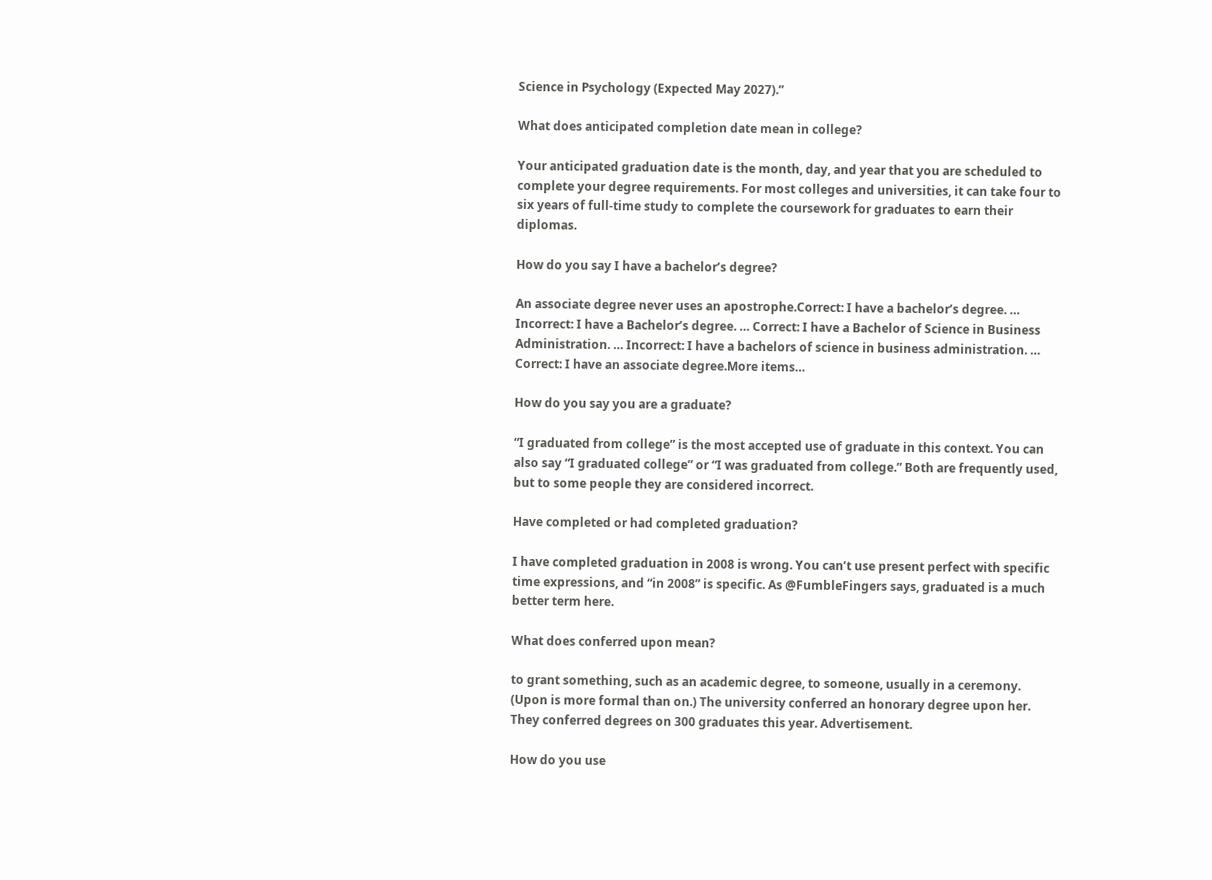Science in Psychology (Expected May 2027).”

What does anticipated completion date mean in college?

Your anticipated graduation date is the month, day, and year that you are scheduled to complete your degree requirements. For most colleges and universities, it can take four to six years of full-time study to complete the coursework for graduates to earn their diplomas.

How do you say I have a bachelor’s degree?

An associate degree never uses an apostrophe.Correct: I have a bachelor’s degree. … Incorrect: I have a Bachelor’s degree. … Correct: I have a Bachelor of Science in Business Administration. … Incorrect: I have a bachelors of science in business administration. … Correct: I have an associate degree.More items…

How do you say you are a graduate?

“I graduated from college” is the most accepted use of graduate in this context. You can also say “I graduated college” or “I was graduated from college.” Both are frequently used, but to some people they are considered incorrect.

Have completed or had completed graduation?

I have completed graduation in 2008 is wrong. You can’t use present perfect with specific time expressions, and “in 2008” is specific. As @FumbleFingers says, graduated is a much better term here.

What does conferred upon mean?

to grant something, such as an academic degree, to someone, usually in a ceremony. (Upon is more formal than on.) The university conferred an honorary degree upon her. They conferred degrees on 300 graduates this year. Advertisement.

How do you use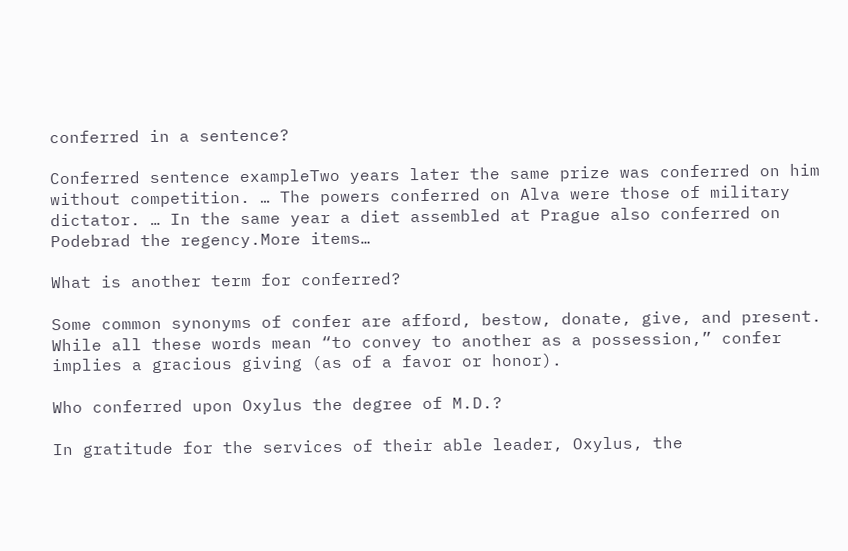conferred in a sentence?

Conferred sentence exampleTwo years later the same prize was conferred on him without competition. … The powers conferred on Alva were those of military dictator. … In the same year a diet assembled at Prague also conferred on Podebrad the regency.More items…

What is another term for conferred?

Some common synonyms of confer are afford, bestow, donate, give, and present. While all these words mean “to convey to another as a possession,” confer implies a gracious giving (as of a favor or honor).

Who conferred upon Oxylus the degree of M.D.?

In gratitude for the services of their able leader, Oxylus, the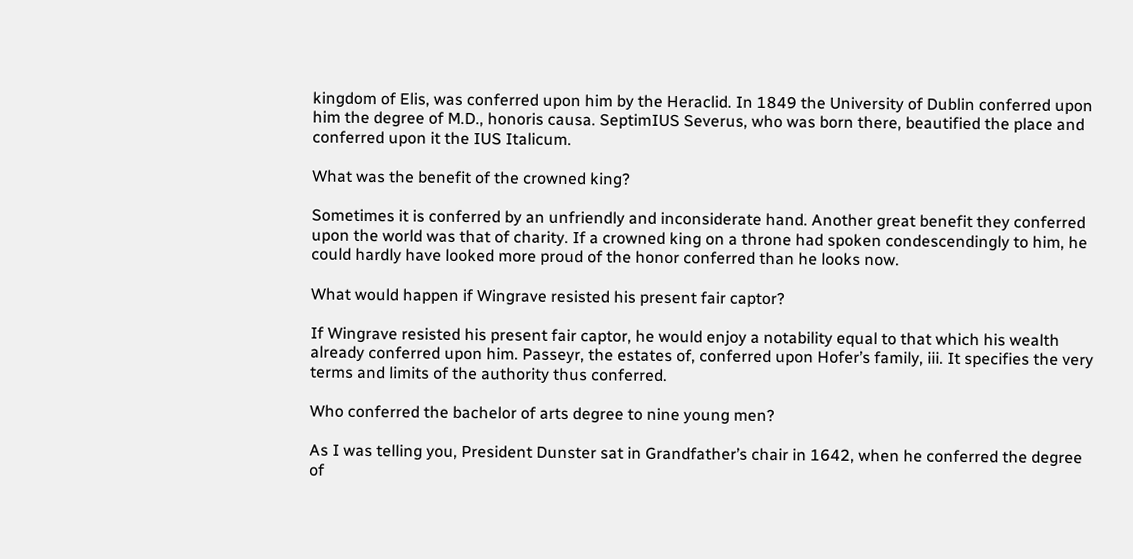kingdom of Elis, was conferred upon him by the Heraclid. In 1849 the University of Dublin conferred upon him the degree of M.D., honoris causa. SeptimIUS Severus, who was born there, beautified the place and conferred upon it the IUS Italicum.

What was the benefit of the crowned king?

Sometimes it is conferred by an unfriendly and inconsiderate hand. Another great benefit they conferred upon the world was that of charity. If a crowned king on a throne had spoken condescendingly to him, he could hardly have looked more proud of the honor conferred than he looks now.

What would happen if Wingrave resisted his present fair captor?

If Wingrave resisted his present fair captor, he would enjoy a notability equal to that which his wealth already conferred upon him. Passeyr, the estates of, conferred upon Hofer’s family, iii. It specifies the very terms and limits of the authority thus conferred.

Who conferred the bachelor of arts degree to nine young men?

As I was telling you, President Dunster sat in Grandfather’s chair in 1642, when he conferred the degree of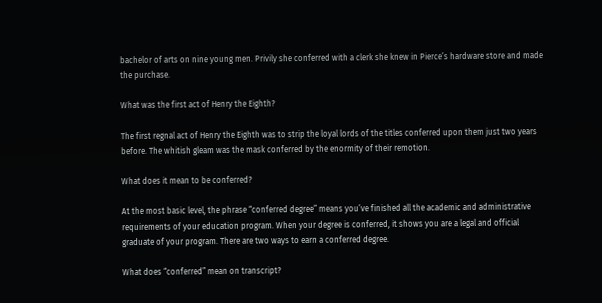bachelor of arts on nine young men. Privily she conferred with a clerk she knew in Pierce’s hardware store and made the purchase.

What was the first act of Henry the Eighth?

The first regnal act of Henry the Eighth was to strip the loyal lords of the titles conferred upon them just two years before. The whitish gleam was the mask conferred by the enormity of their remotion.

What does it mean to be conferred?

At the most basic level, the phrase “conferred degree” means you’ve finished all the academic and administrative requirements of your education program. When your degree is conferred, it shows you are a legal and official graduate of your program. There are two ways to earn a conferred degree.

What does “conferred” mean on transcript?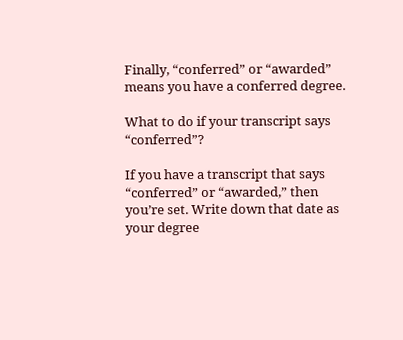Finally, “conferred” or “awarded” means you have a conferred degree.

What to do if your transcript says “conferred”?

If you have a transcript that says “conferred” or “awarded,” then you’re set. Write down that date as your degree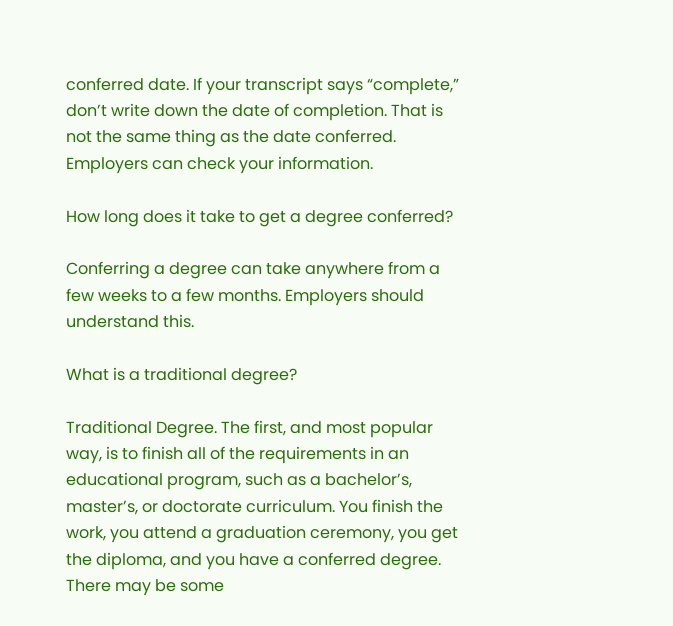conferred date. If your transcript says “complete,” don’t write down the date of completion. That is not the same thing as the date conferred. Employers can check your information.

How long does it take to get a degree conferred?

Conferring a degree can take anywhere from a few weeks to a few months. Employers should understand this.

What is a traditional degree?

Traditional Degree. The first, and most popular way, is to finish all of the requirements in an educational program, such as a bachelor’s, master’s, or doctorate curriculum. You finish the work, you attend a graduation ceremony, you get the diploma, and you have a conferred degree. There may be some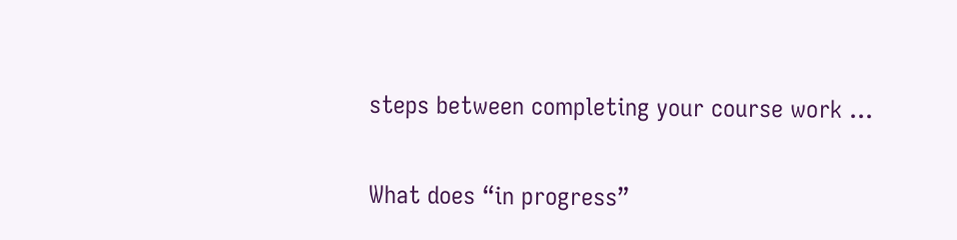steps between completing your course work …

What does “in progress”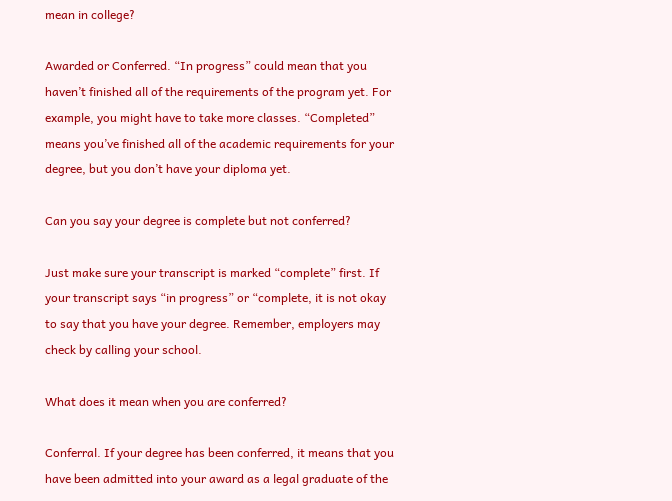mean in college?

Awarded or Conferred. “In progress” could mean that you haven’t finished all of the requirements of the program yet. For example, you might have to take more classes. “Completed” means you’ve finished all of the academic requirements for your degree, but you don’t have your diploma yet.

Can you say your degree is complete but not conferred?

Just make sure your transcript is marked “complete” first. If your transcript says “in progress” or “complete, it is not okay to say that you have your degree. Remember, employers may check by calling your school.

What does it mean when you are conferred?

Conferral. If your degree has been conferred, it means that you have been admitted into your award as a legal graduate of the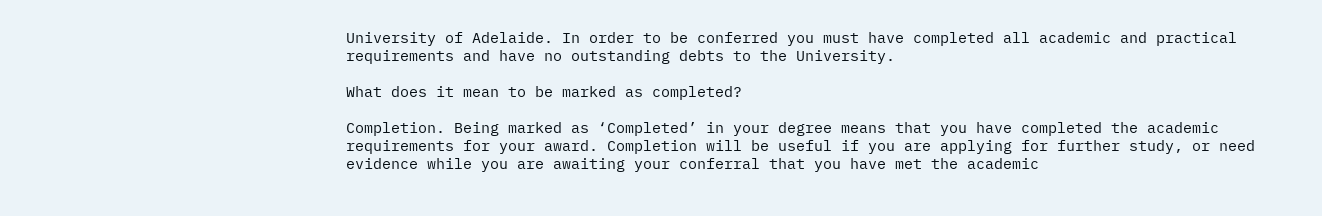University of Adelaide. In order to be conferred you must have completed all academic and practical requirements and have no outstanding debts to the University.

What does it mean to be marked as completed?

Completion. Being marked as ‘Completed’ in your degree means that you have completed the academic requirements for your award. Completion will be useful if you are applying for further study, or need evidence while you are awaiting your conferral that you have met the academic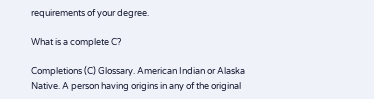requirements of your degree.

What is a complete C?

Completions (C) Glossary. American Indian or Alaska Native. A person having origins in any of the original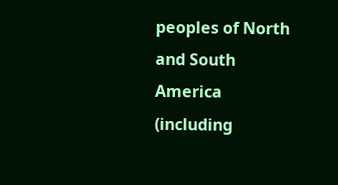peoples of North and South America (including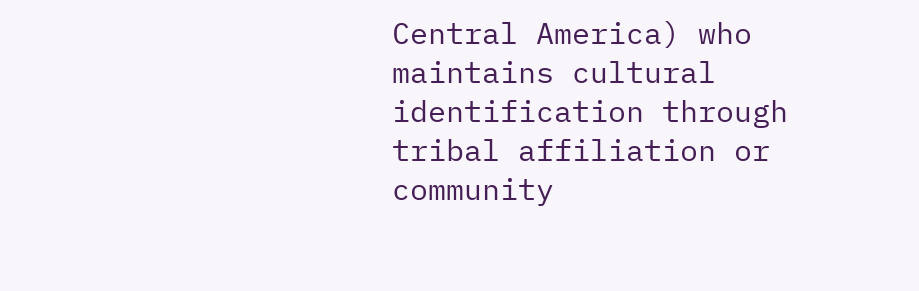Central America) who maintains cultural identification through tribal affiliation or community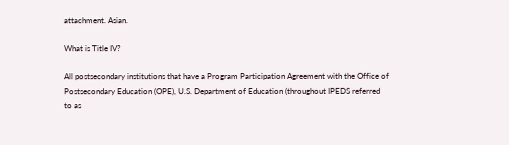attachment. Asian.

What is Title IV?

All postsecondary institutions that have a Program Participation Agreement with the Office of Postsecondary Education (OPE), U.S. Department of Education (throughout IPEDS referred to as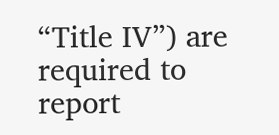“Title IV”) are required to report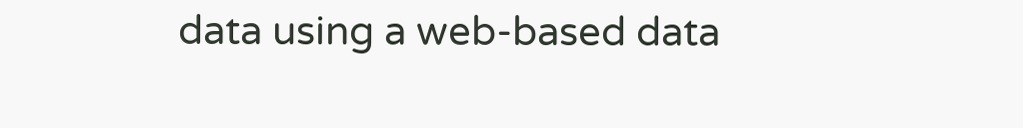data using a web-based data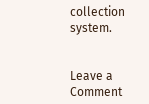collection system.


Leave a Comment